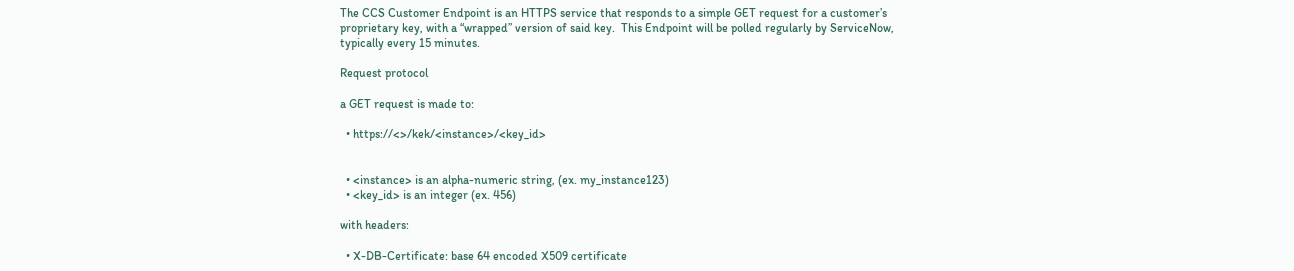The CCS Customer Endpoint is an HTTPS service that responds to a simple GET request for a customer’s proprietary key, with a “wrapped” version of said key.  This Endpoint will be polled regularly by ServiceNow, typically every 15 minutes.

Request protocol

a GET request is made to:

  • https://<>/kek/<instance>/<key_id>


  • <instance> is an alpha-numeric string, (ex. my_instance123)
  • <key_id> is an integer (ex. 456)

with headers:

  • X-DB-Certificate: base 64 encoded X509 certificate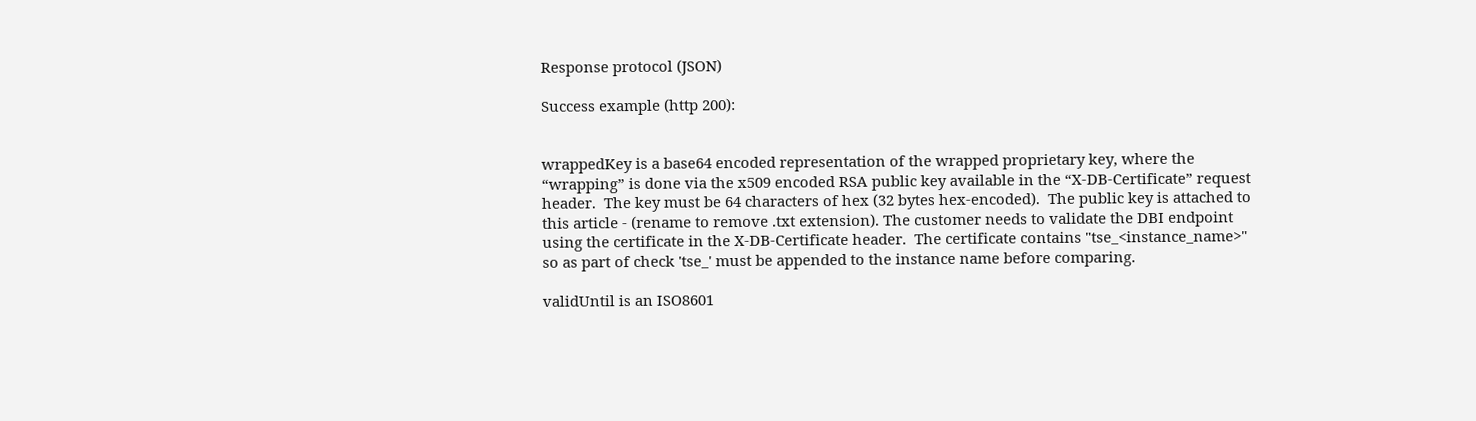Response protocol (JSON)

Success example (http 200):


wrappedKey is a base64 encoded representation of the wrapped proprietary key, where the “wrapping” is done via the x509 encoded RSA public key available in the “X-DB-Certificate” request header.  The key must be 64 characters of hex (32 bytes hex-encoded).  The public key is attached to this article - (rename to remove .txt extension). The customer needs to validate the DBI endpoint using the certificate in the X-DB-Certificate header.  The certificate contains "tse_<instance_name>" so as part of check 'tse_' must be appended to the instance name before comparing.

validUntil is an ISO8601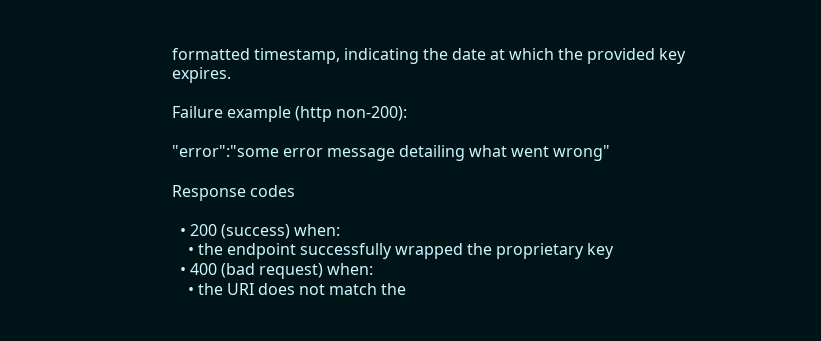formatted timestamp, indicating the date at which the provided key expires.

Failure example (http non-200):

"error":"some error message detailing what went wrong"

Response codes

  • 200 (success) when:
    • the endpoint successfully wrapped the proprietary key
  • 400 (bad request) when:
    • the URI does not match the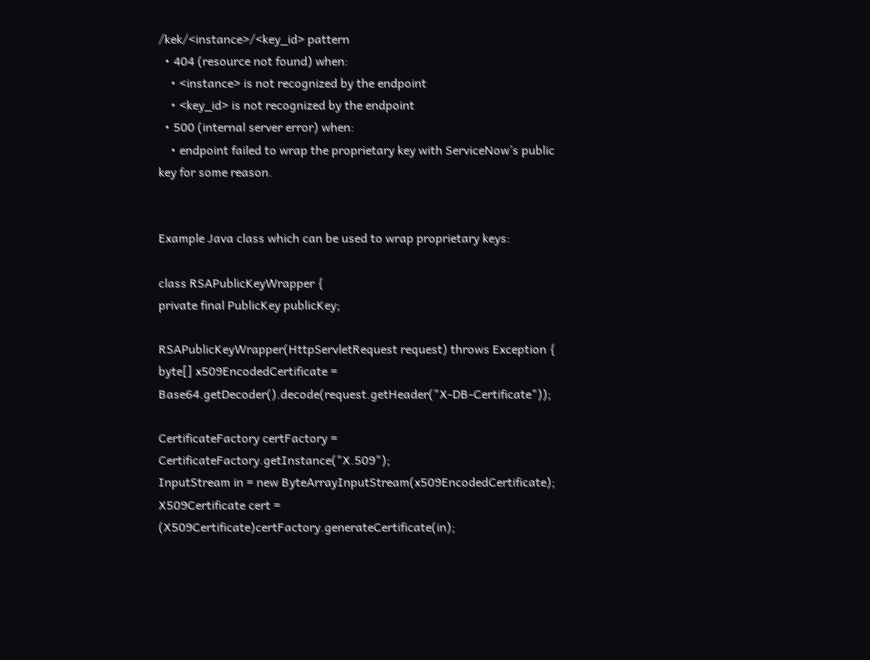/kek/<instance>/<key_id> pattern
  • 404 (resource not found) when:
    • <instance> is not recognized by the endpoint
    • <key_id> is not recognized by the endpoint
  • 500 (internal server error) when:
    • endpoint failed to wrap the proprietary key with ServiceNow’s public key for some reason.


Example Java class which can be used to wrap proprietary keys:

class RSAPublicKeyWrapper {
private final PublicKey publicKey;

RSAPublicKeyWrapper(HttpServletRequest request) throws Exception {
byte[] x509EncodedCertificate = Base64.getDecoder().decode(request.getHeader("X-DB-Certificate"));

CertificateFactory certFactory = CertificateFactory.getInstance("X.509");
InputStream in = new ByteArrayInputStream(x509EncodedCertificate);
X509Certificate cert = (X509Certificate)certFactory.generateCertificate(in);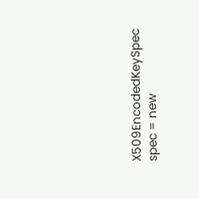X509EncodedKeySpec spec = new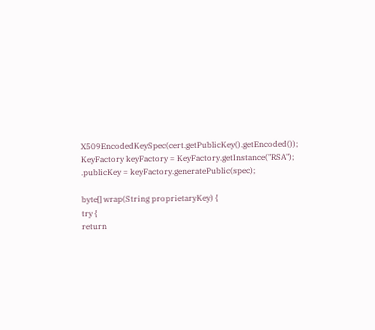X509EncodedKeySpec(cert.getPublicKey().getEncoded());
KeyFactory keyFactory = KeyFactory.getInstance("RSA");
.publicKey = keyFactory.generatePublic(spec);

byte[] wrap(String proprietaryKey) {
try {
return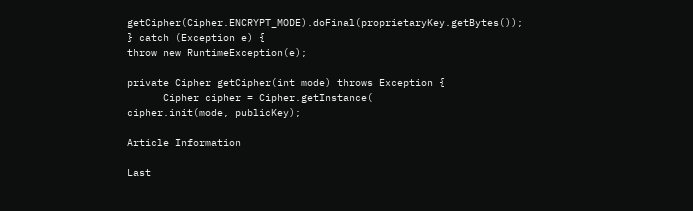getCipher(Cipher.ENCRYPT_MODE).doFinal(proprietaryKey.getBytes());
} catch (Exception e) {
throw new RuntimeException(e);

private Cipher getCipher(int mode) throws Exception {
      Cipher cipher = Cipher.getInstance(
cipher.init(mode, publicKey);

Article Information

Last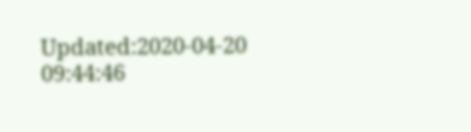Updated:2020-04-20 09:44:46